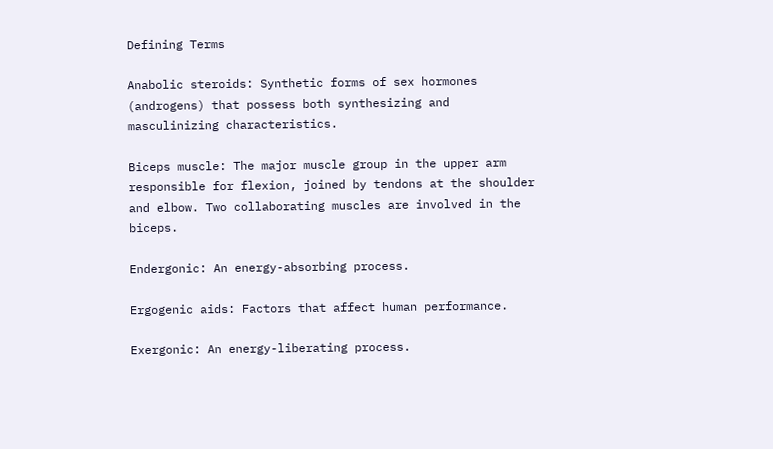Defining Terms

Anabolic steroids: Synthetic forms of sex hormones (androgens) that possess both synthesizing and masculinizing characteristics.

Biceps muscle: The major muscle group in the upper arm responsible for flexion, joined by tendons at the shoulder and elbow. Two collaborating muscles are involved in the biceps.

Endergonic: An energy-absorbing process.

Ergogenic aids: Factors that affect human performance.

Exergonic: An energy-liberating process.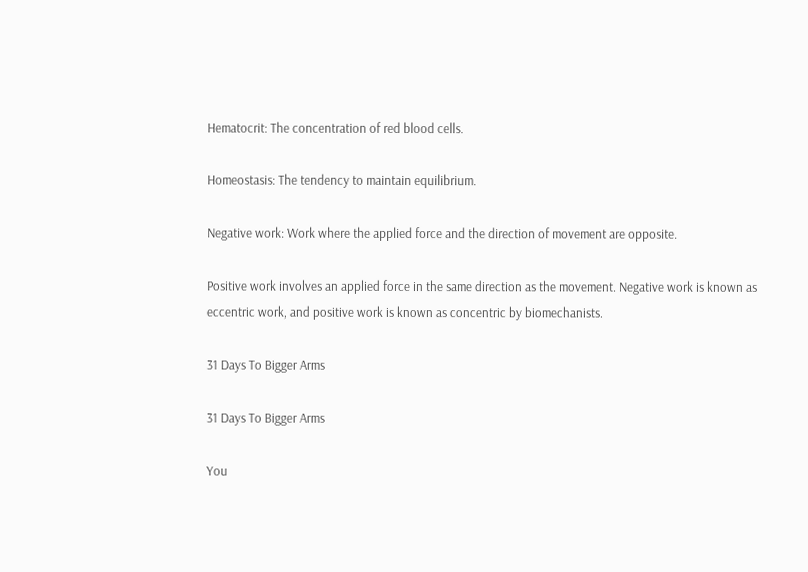Hematocrit: The concentration of red blood cells.

Homeostasis: The tendency to maintain equilibrium.

Negative work: Work where the applied force and the direction of movement are opposite.

Positive work involves an applied force in the same direction as the movement. Negative work is known as eccentric work, and positive work is known as concentric by biomechanists.

31 Days To Bigger Arms

31 Days To Bigger Arms

You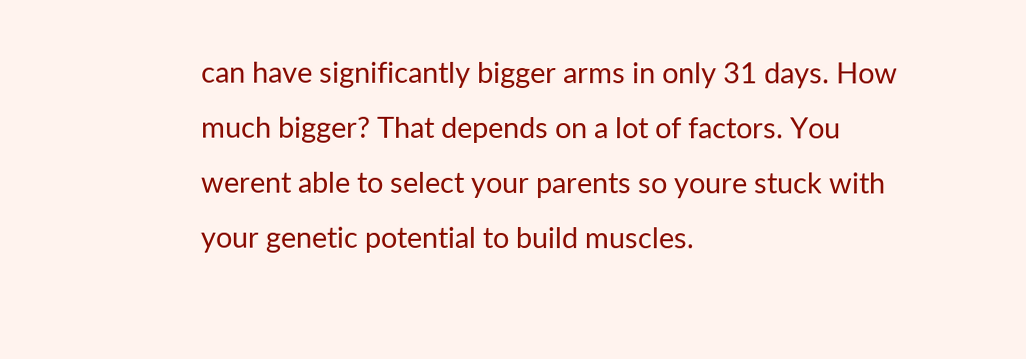can have significantly bigger arms in only 31 days. How much bigger? That depends on a lot of factors. You werent able to select your parents so youre stuck with your genetic potential to build muscles.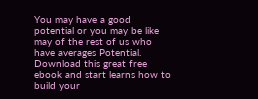You may have a good potential or you may be like may of the rest of us who have averages Potential. Download this great free ebook and start learns how to build your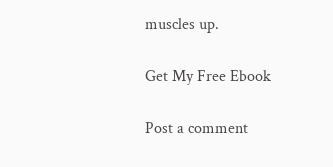muscles up.

Get My Free Ebook

Post a comment